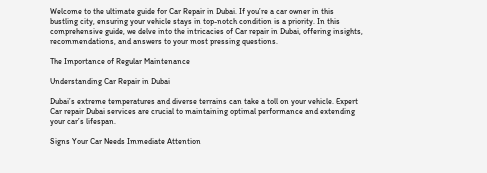Welcome to the ultimate guide for Car Repair in Dubai. If you’re a car owner in this bustling city, ensuring your vehicle stays in top-notch condition is a priority. In this comprehensive guide, we delve into the intricacies of Car repair in Dubai, offering insights, recommendations, and answers to your most pressing questions.

The Importance of Regular Maintenance

Understanding Car Repair in Dubai

Dubai’s extreme temperatures and diverse terrains can take a toll on your vehicle. Expert Car repair Dubai services are crucial to maintaining optimal performance and extending your car’s lifespan.

Signs Your Car Needs Immediate Attention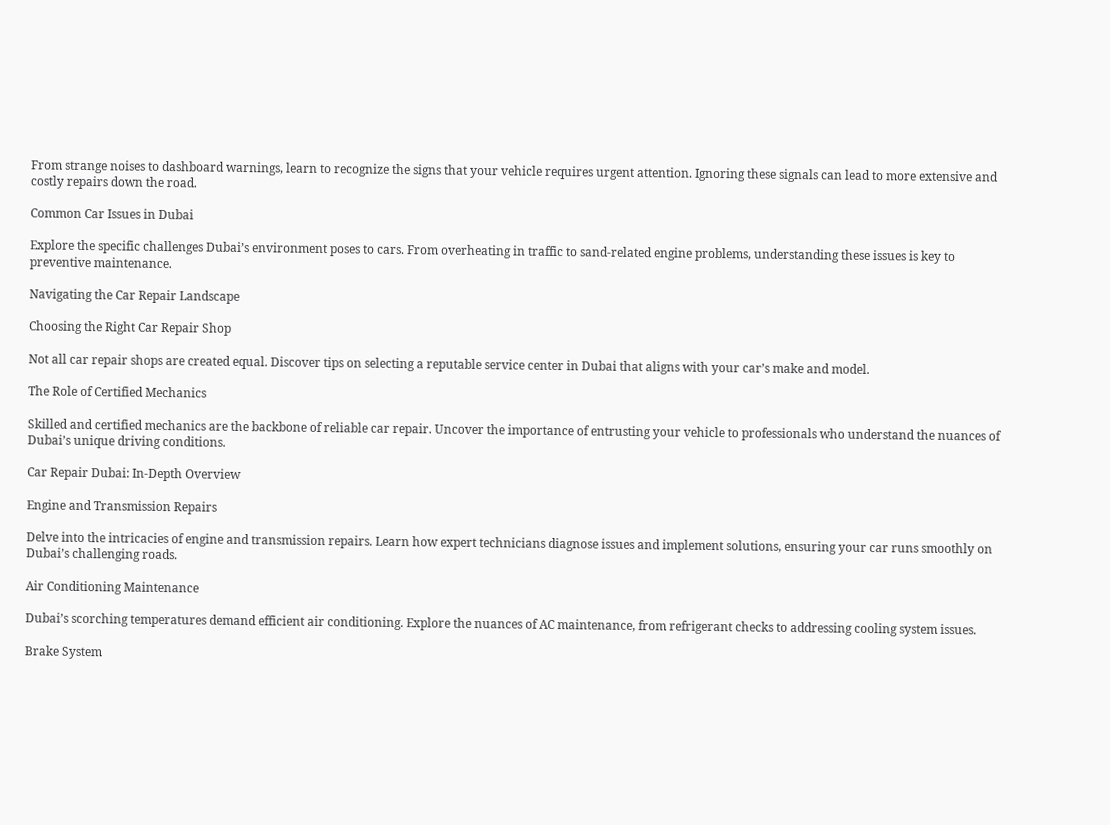From strange noises to dashboard warnings, learn to recognize the signs that your vehicle requires urgent attention. Ignoring these signals can lead to more extensive and costly repairs down the road.

Common Car Issues in Dubai

Explore the specific challenges Dubai’s environment poses to cars. From overheating in traffic to sand-related engine problems, understanding these issues is key to preventive maintenance.

Navigating the Car Repair Landscape

Choosing the Right Car Repair Shop

Not all car repair shops are created equal. Discover tips on selecting a reputable service center in Dubai that aligns with your car’s make and model.

The Role of Certified Mechanics

Skilled and certified mechanics are the backbone of reliable car repair. Uncover the importance of entrusting your vehicle to professionals who understand the nuances of Dubai’s unique driving conditions.

Car Repair Dubai: In-Depth Overview

Engine and Transmission Repairs

Delve into the intricacies of engine and transmission repairs. Learn how expert technicians diagnose issues and implement solutions, ensuring your car runs smoothly on Dubai’s challenging roads.

Air Conditioning Maintenance

Dubai’s scorching temperatures demand efficient air conditioning. Explore the nuances of AC maintenance, from refrigerant checks to addressing cooling system issues.

Brake System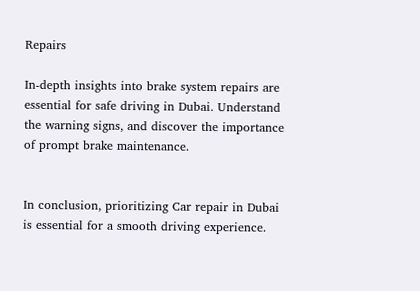Repairs

In-depth insights into brake system repairs are essential for safe driving in Dubai. Understand the warning signs, and discover the importance of prompt brake maintenance.


In conclusion, prioritizing Car repair in Dubai is essential for a smooth driving experience.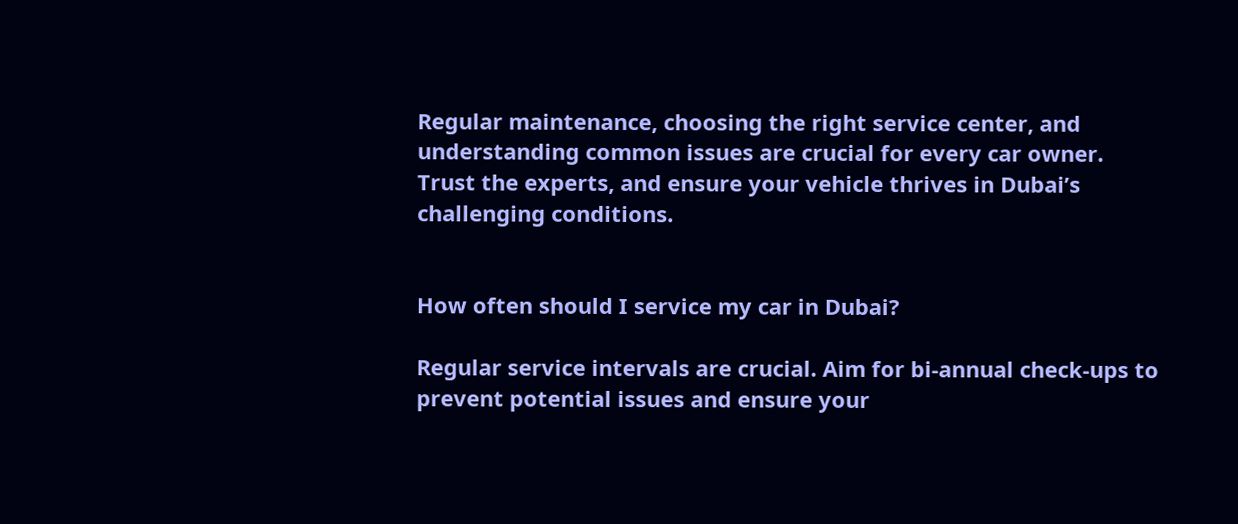Regular maintenance, choosing the right service center, and understanding common issues are crucial for every car owner. Trust the experts, and ensure your vehicle thrives in Dubai’s challenging conditions.


How often should I service my car in Dubai?

Regular service intervals are crucial. Aim for bi-annual check-ups to prevent potential issues and ensure your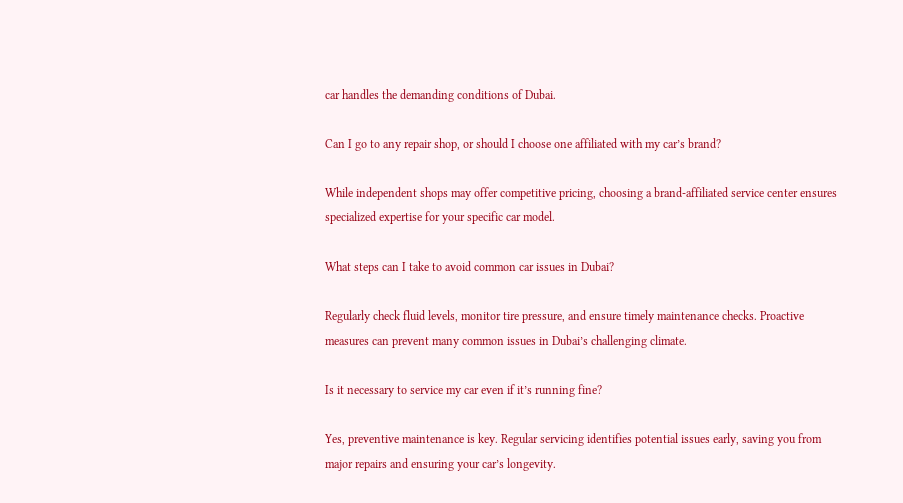car handles the demanding conditions of Dubai.

Can I go to any repair shop, or should I choose one affiliated with my car’s brand?

While independent shops may offer competitive pricing, choosing a brand-affiliated service center ensures specialized expertise for your specific car model.

What steps can I take to avoid common car issues in Dubai?

Regularly check fluid levels, monitor tire pressure, and ensure timely maintenance checks. Proactive measures can prevent many common issues in Dubai’s challenging climate.

Is it necessary to service my car even if it’s running fine?

Yes, preventive maintenance is key. Regular servicing identifies potential issues early, saving you from major repairs and ensuring your car’s longevity.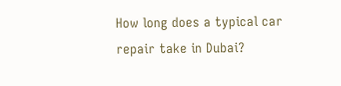How long does a typical car repair take in Dubai?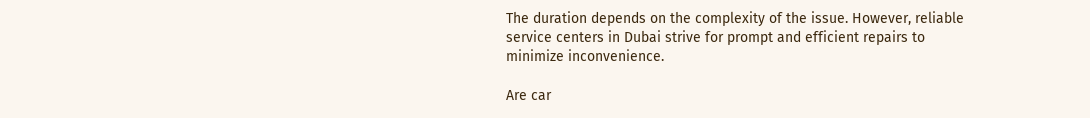The duration depends on the complexity of the issue. However, reliable service centers in Dubai strive for prompt and efficient repairs to minimize inconvenience.

Are car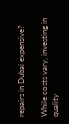repairs in Dubai expensive?

While costs vary, investing in quality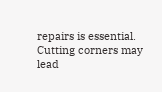repairs is essential. Cutting corners may lead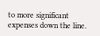to more significant expenses down the line.